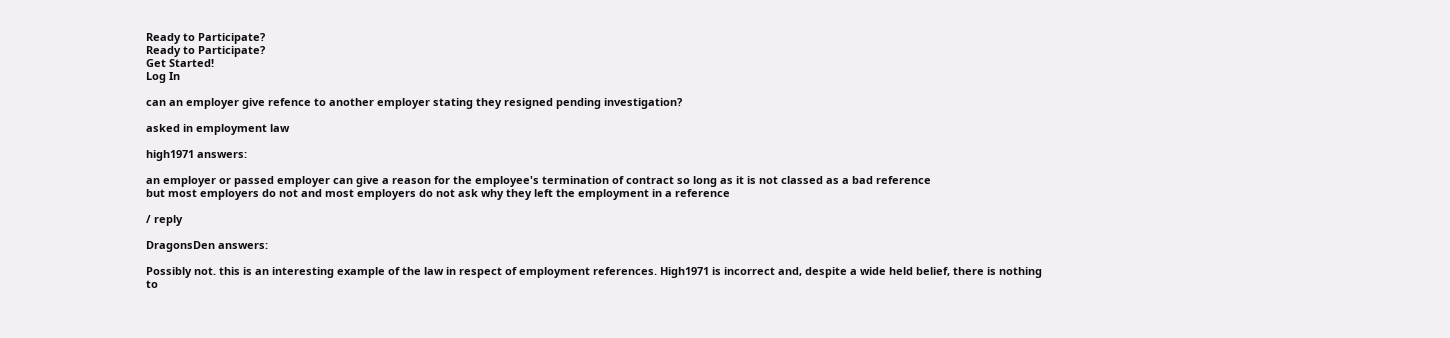Ready to Participate?
Ready to Participate?
Get Started!
Log In

can an employer give refence to another employer stating they resigned pending investigation?

asked in employment law

high1971 answers:

an employer or passed employer can give a reason for the employee's termination of contract so long as it is not classed as a bad reference
but most employers do not and most employers do not ask why they left the employment in a reference

/ reply

DragonsDen answers:

Possibly not. this is an interesting example of the law in respect of employment references. High1971 is incorrect and, despite a wide held belief, there is nothing to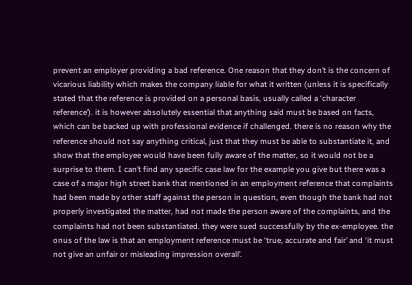prevent an employer providing a bad reference. One reason that they don’t is the concern of vicarious liability which makes the company liable for what it written (unless it is specifically stated that the reference is provided on a personal basis, usually called a ‘character reference’). it is however absolutely essential that anything said must be based on facts, which can be backed up with professional evidence if challenged. there is no reason why the reference should not say anything critical, just that they must be able to substantiate it, and show that the employee would have been fully aware of the matter, so it would not be a surprise to them. I can’t find any specific case law for the example you give but there was a case of a major high street bank that mentioned in an employment reference that complaints had been made by other staff against the person in question, even though the bank had not properly investigated the matter, had not made the person aware of the complaints, and the complaints had not been substantiated. they were sued successfully by the ex-employee. the onus of the law is that an employment reference must be ‘true, accurate and fair’ and ‘it must not give an unfair or misleading impression overall’.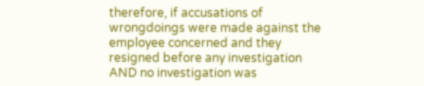therefore, if accusations of wrongdoings were made against the employee concerned and they resigned before any investigation AND no investigation was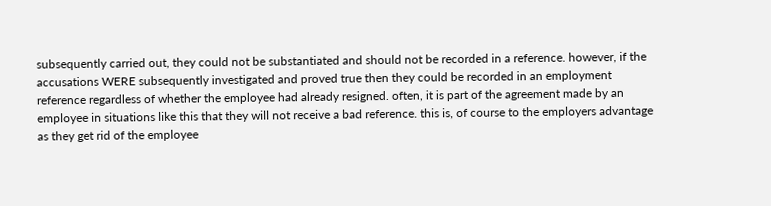subsequently carried out, they could not be substantiated and should not be recorded in a reference. however, if the accusations WERE subsequently investigated and proved true then they could be recorded in an employment reference regardless of whether the employee had already resigned. often, it is part of the agreement made by an employee in situations like this that they will not receive a bad reference. this is, of course to the employers advantage as they get rid of the employee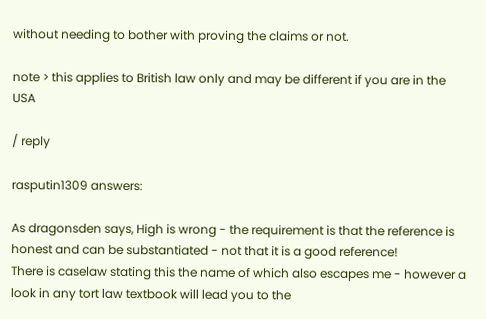without needing to bother with proving the claims or not.

note > this applies to British law only and may be different if you are in the USA

/ reply

rasputin1309 answers:

As dragonsden says, High is wrong - the requirement is that the reference is honest and can be substantiated - not that it is a good reference!
There is caselaw stating this the name of which also escapes me - however a look in any tort law textbook will lead you to the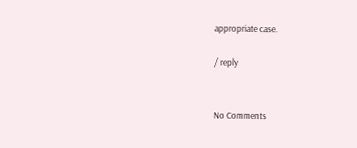appropriate case.

/ reply


No Comments